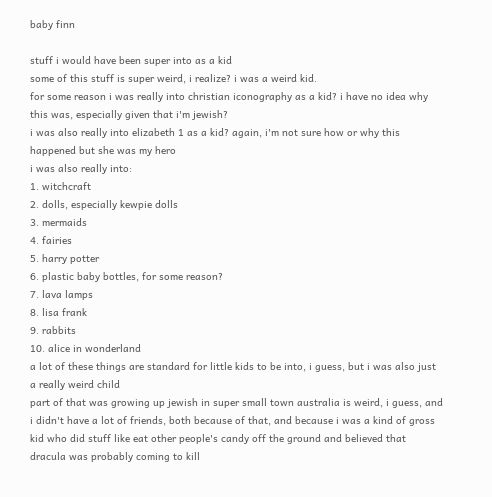baby finn

stuff i would have been super into as a kid
some of this stuff is super weird, i realize? i was a weird kid.
for some reason i was really into christian iconography as a kid? i have no idea why this was, especially given that i'm jewish?
i was also really into elizabeth 1 as a kid? again, i'm not sure how or why this happened but she was my hero
i was also really into:
1. witchcraft
2. dolls, especially kewpie dolls
3. mermaids
4. fairies
5. harry potter
6. plastic baby bottles, for some reason?
7. lava lamps
8. lisa frank
9. rabbits
10. alice in wonderland
a lot of these things are standard for little kids to be into, i guess, but i was also just a really weird child
part of that was growing up jewish in super small town australia is weird, i guess, and i didn't have a lot of friends, both because of that, and because i was a kind of gross kid who did stuff like eat other people's candy off the ground and believed that dracula was probably coming to kill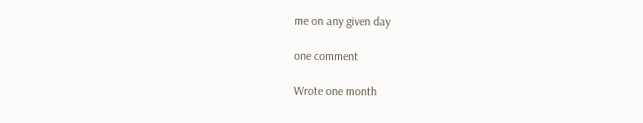me on any given day

one comment

Wrote one month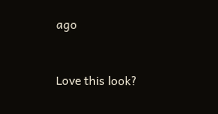ago


Love this look?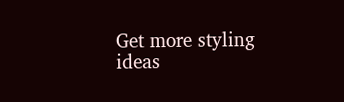Get more styling ideas